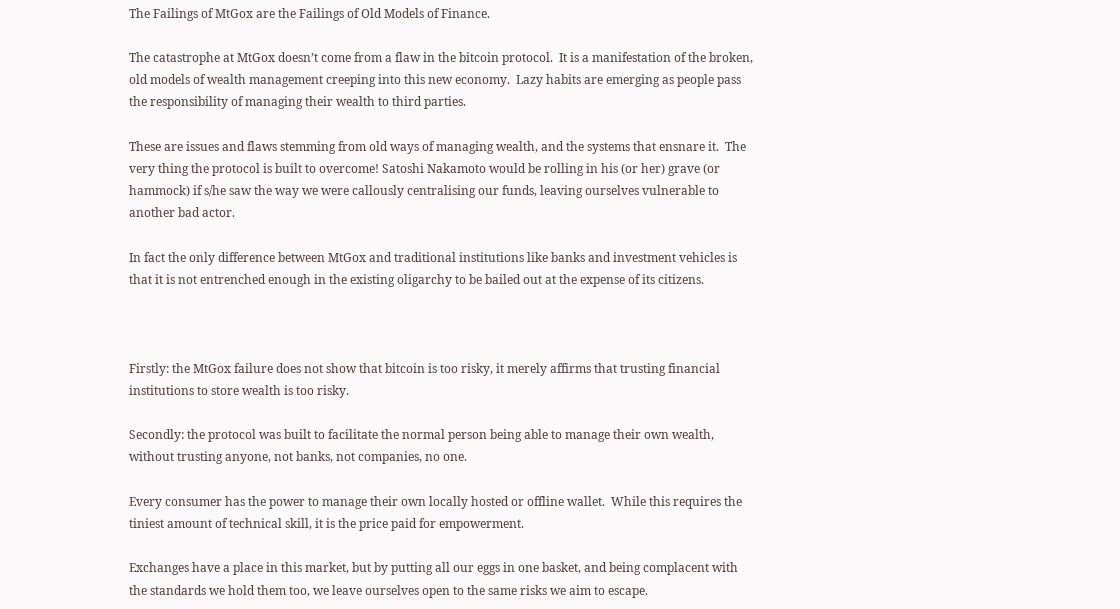The Failings of MtGox are the Failings of Old Models of Finance.

The catastrophe at MtGox doesn’t come from a flaw in the bitcoin protocol.  It is a manifestation of the broken, old models of wealth management creeping into this new economy.  Lazy habits are emerging as people pass the responsibility of managing their wealth to third parties.

These are issues and flaws stemming from old ways of managing wealth, and the systems that ensnare it.  The very thing the protocol is built to overcome! Satoshi Nakamoto would be rolling in his (or her) grave (or hammock) if s/he saw the way we were callously centralising our funds, leaving ourselves vulnerable to another bad actor.

In fact the only difference between MtGox and traditional institutions like banks and investment vehicles is that it is not entrenched enough in the existing oligarchy to be bailed out at the expense of its citizens.



Firstly: the MtGox failure does not show that bitcoin is too risky, it merely affirms that trusting financial institutions to store wealth is too risky.

Secondly: the protocol was built to facilitate the normal person being able to manage their own wealth, without trusting anyone, not banks, not companies, no one.

Every consumer has the power to manage their own locally hosted or offline wallet.  While this requires the tiniest amount of technical skill, it is the price paid for empowerment.

Exchanges have a place in this market, but by putting all our eggs in one basket, and being complacent with the standards we hold them too, we leave ourselves open to the same risks we aim to escape.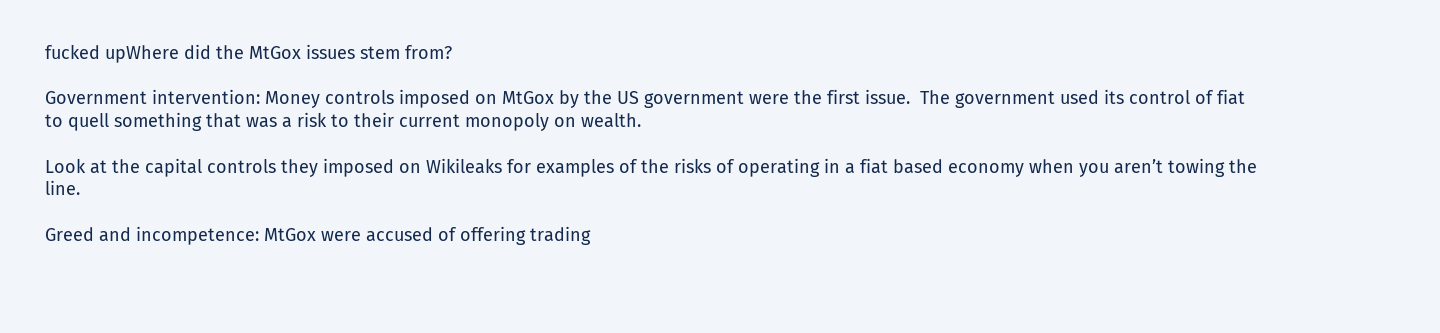fucked upWhere did the MtGox issues stem from?

Government intervention: Money controls imposed on MtGox by the US government were the first issue.  The government used its control of fiat to quell something that was a risk to their current monopoly on wealth.

Look at the capital controls they imposed on Wikileaks for examples of the risks of operating in a fiat based economy when you aren’t towing the line.

Greed and incompetence: MtGox were accused of offering trading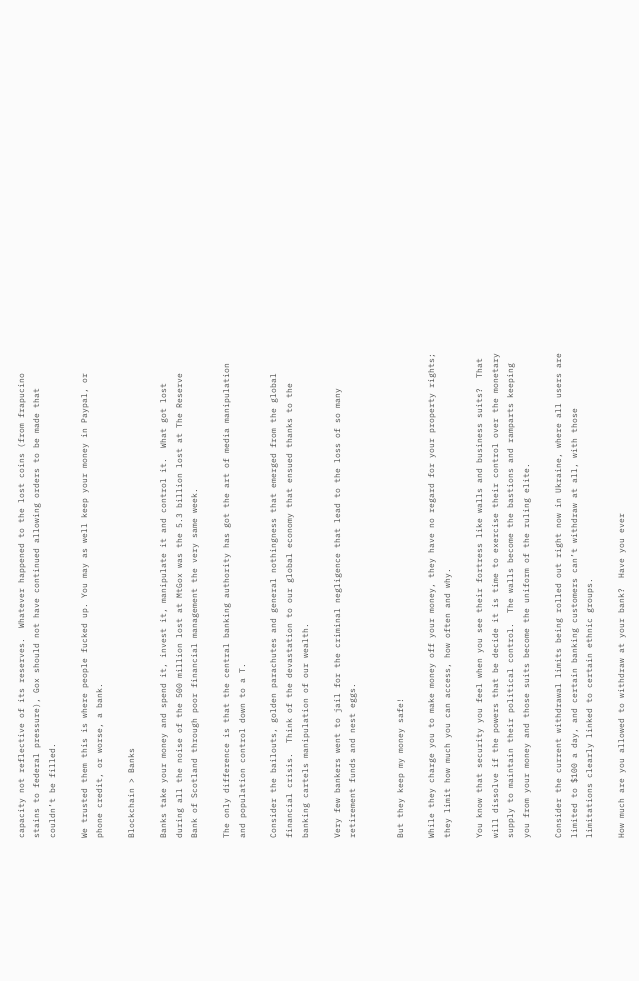capacity not reflective of its reserves.  Whatever happened to the lost coins (from frapucino stains to federal pressure), Gox should not have continued allowing orders to be made that couldn’t be filled.

We trusted them this is where people fucked up. You may as well keep your money in Paypal, or phone credit, or worse, a bank.

Blockchain > Banks

Banks take your money and spend it, invest it, manipulate it and control it.  What got lost during all the noise of the 500 million lost at MtGox was the 5.3 billion lost at The Reserve Bank of Scotland through poor financial management the very same week.

The only difference is that the central banking authority has got the art of media manipulation and population control down to a T.

Consider the bailouts, golden parachutes and general nothingness that emerged from the global financial crisis.  Think of the devastation to our global economy that ensued thanks to the banking cartels manipulation of our wealth.

Very few bankers went to jail for the criminal negligence that lead to the loss of so many retirement funds and nest eggs.


But they keep my money safe!

While they charge you to make money off your money, they have no regard for your property rights; they limit how much you can access, how often and why.

You know that security you feel when you see their fortress like walls and business suits?  That will dissolve if the powers that be decide it is time to exercise their control over the monetary supply to maintain their political control.  The walls become the bastions and ramparts keeping you from your money and those suits become the uniform of the ruling elite.

Consider the current withdrawal limits being rolled out right now in Ukraine, where all users are limited to $100 a day, and certain banking customers can’t withdraw at all, with those limitations clearly linked to certain ethnic groups.

How much are you allowed to withdraw at your bank?  Have you ever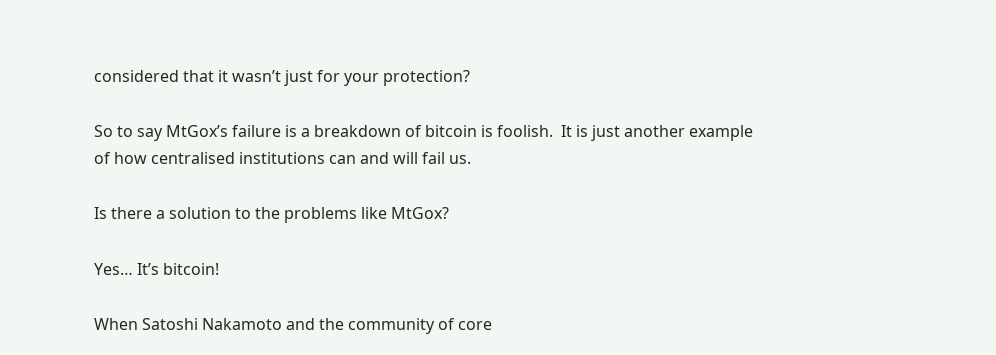considered that it wasn’t just for your protection?

So to say MtGox’s failure is a breakdown of bitcoin is foolish.  It is just another example of how centralised institutions can and will fail us.

Is there a solution to the problems like MtGox?

Yes… It’s bitcoin!

When Satoshi Nakamoto and the community of core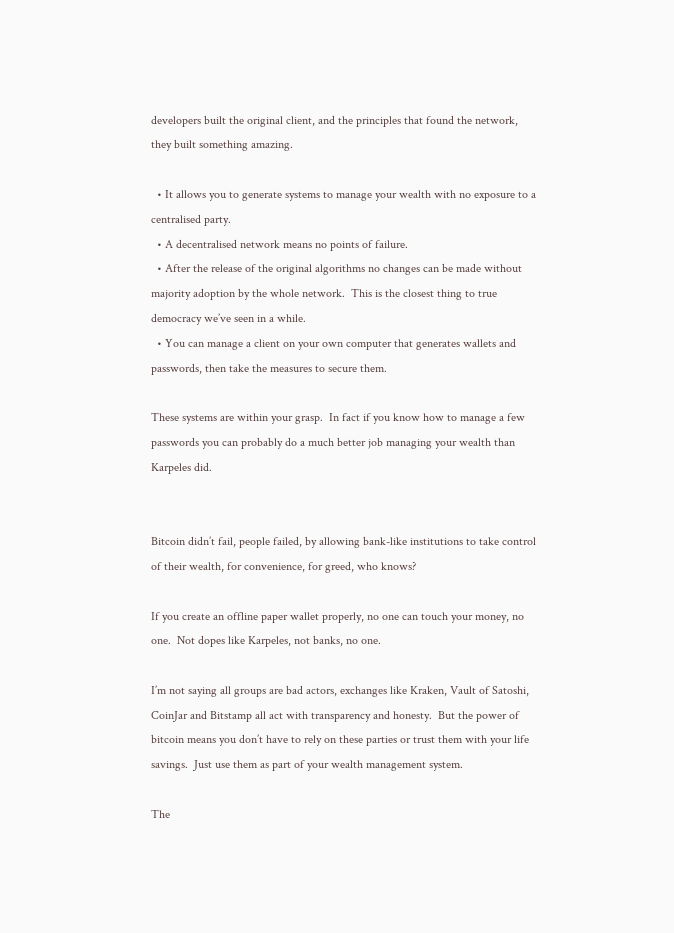developers built the original client, and the principles that found the network, they built something amazing.

  • It allows you to generate systems to manage your wealth with no exposure to a centralised party.
  • A decentralised network means no points of failure.
  • After the release of the original algorithms no changes can be made without majority adoption by the whole network.  This is the closest thing to true democracy we’ve seen in a while.
  • You can manage a client on your own computer that generates wallets and passwords, then take the measures to secure them.

These systems are within your grasp.  In fact if you know how to manage a few passwords you can probably do a much better job managing your wealth than Karpeles did.


Bitcoin didn’t fail, people failed, by allowing bank-like institutions to take control of their wealth, for convenience, for greed, who knows?

If you create an offline paper wallet properly, no one can touch your money, no one.  Not dopes like Karpeles, not banks, no one.

I’m not saying all groups are bad actors, exchanges like Kraken, Vault of Satoshi, CoinJar and Bitstamp all act with transparency and honesty.  But the power of bitcoin means you don’t have to rely on these parties or trust them with your life savings.  Just use them as part of your wealth management system.

The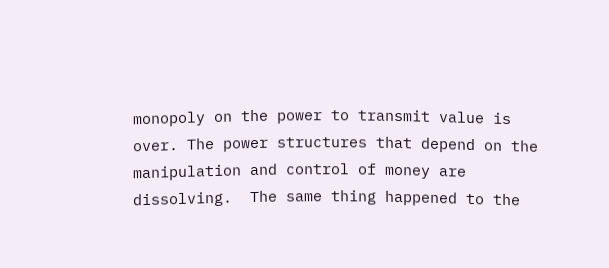monopoly on the power to transmit value is over. The power structures that depend on the manipulation and control of money are dissolving.  The same thing happened to the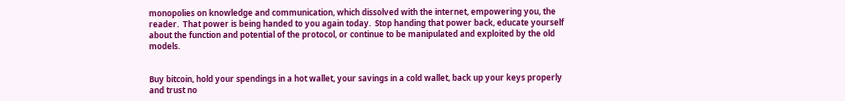monopolies on knowledge and communication, which dissolved with the internet, empowering you, the reader.  That power is being handed to you again today.  Stop handing that power back, educate yourself about the function and potential of the protocol, or continue to be manipulated and exploited by the old models.


Buy bitcoin, hold your spendings in a hot wallet, your savings in a cold wallet, back up your keys properly and trust no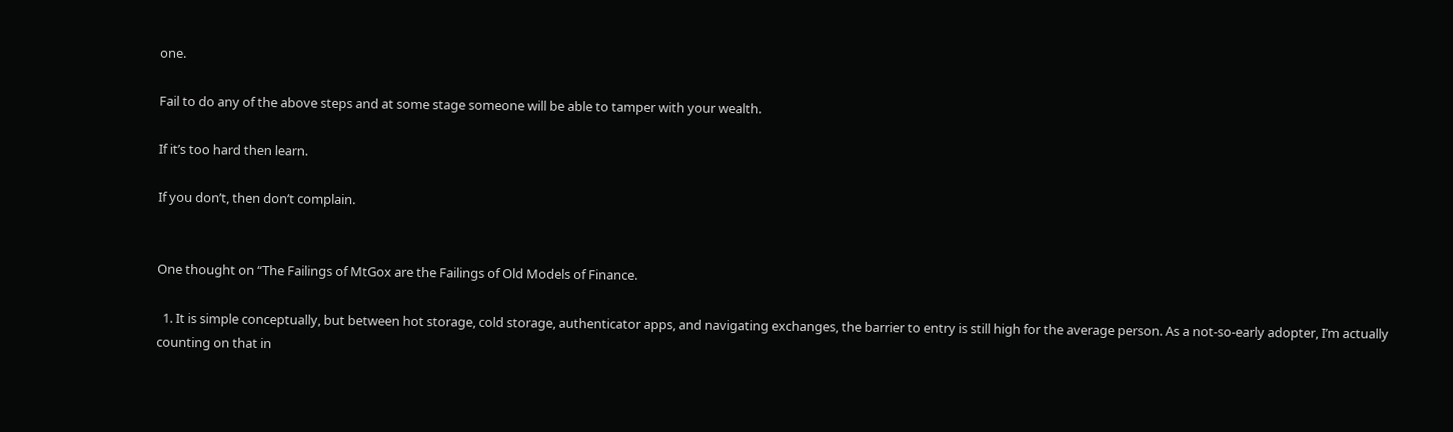one.

Fail to do any of the above steps and at some stage someone will be able to tamper with your wealth.

If it’s too hard then learn.

If you don’t, then don’t complain.


One thought on “The Failings of MtGox are the Failings of Old Models of Finance.

  1. It is simple conceptually, but between hot storage, cold storage, authenticator apps, and navigating exchanges, the barrier to entry is still high for the average person. As a not-so-early adopter, I’m actually counting on that in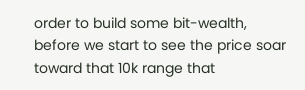order to build some bit-wealth, before we start to see the price soar toward that 10k range that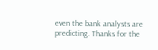even the bank analysts are predicting. Thanks for the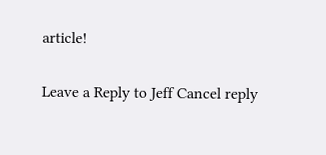article!

Leave a Reply to Jeff Cancel reply